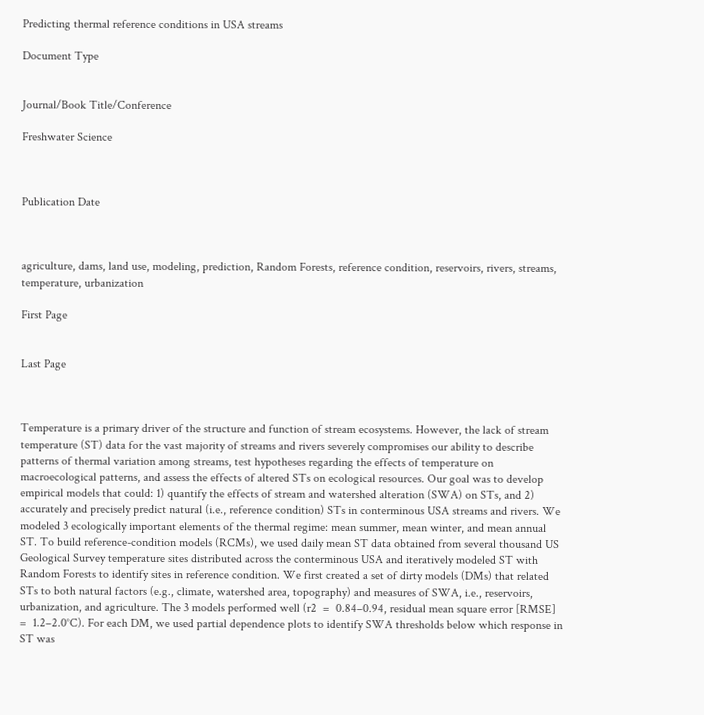Predicting thermal reference conditions in USA streams

Document Type


Journal/Book Title/Conference

Freshwater Science



Publication Date



agriculture, dams, land use, modeling, prediction, Random Forests, reference condition, reservoirs, rivers, streams, temperature, urbanization

First Page


Last Page



Temperature is a primary driver of the structure and function of stream ecosystems. However, the lack of stream temperature (ST) data for the vast majority of streams and rivers severely compromises our ability to describe patterns of thermal variation among streams, test hypotheses regarding the effects of temperature on macroecological patterns, and assess the effects of altered STs on ecological resources. Our goal was to develop empirical models that could: 1) quantify the effects of stream and watershed alteration (SWA) on STs, and 2) accurately and precisely predict natural (i.e., reference condition) STs in conterminous USA streams and rivers. We modeled 3 ecologically important elements of the thermal regime: mean summer, mean winter, and mean annual ST. To build reference-condition models (RCMs), we used daily mean ST data obtained from several thousand US Geological Survey temperature sites distributed across the conterminous USA and iteratively modeled ST with Random Forests to identify sites in reference condition. We first created a set of dirty models (DMs) that related STs to both natural factors (e.g., climate, watershed area, topography) and measures of SWA, i.e., reservoirs, urbanization, and agriculture. The 3 models performed well (r2  =  0.84–0.94, residual mean square error [RMSE]  =  1.2–2.0°C). For each DM, we used partial dependence plots to identify SWA thresholds below which response in ST was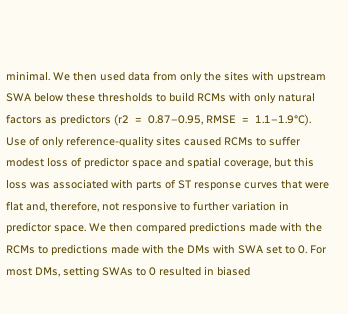minimal. We then used data from only the sites with upstream SWA below these thresholds to build RCMs with only natural factors as predictors (r2  =  0.87–0.95, RMSE  =  1.1–1.9°C). Use of only reference-quality sites caused RCMs to suffer modest loss of predictor space and spatial coverage, but this loss was associated with parts of ST response curves that were flat and, therefore, not responsive to further variation in predictor space. We then compared predictions made with the RCMs to predictions made with the DMs with SWA set to 0. For most DMs, setting SWAs to 0 resulted in biased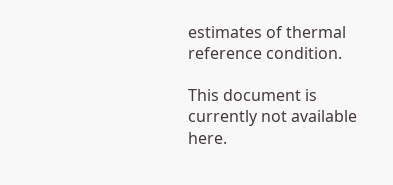estimates of thermal reference condition.

This document is currently not available here.